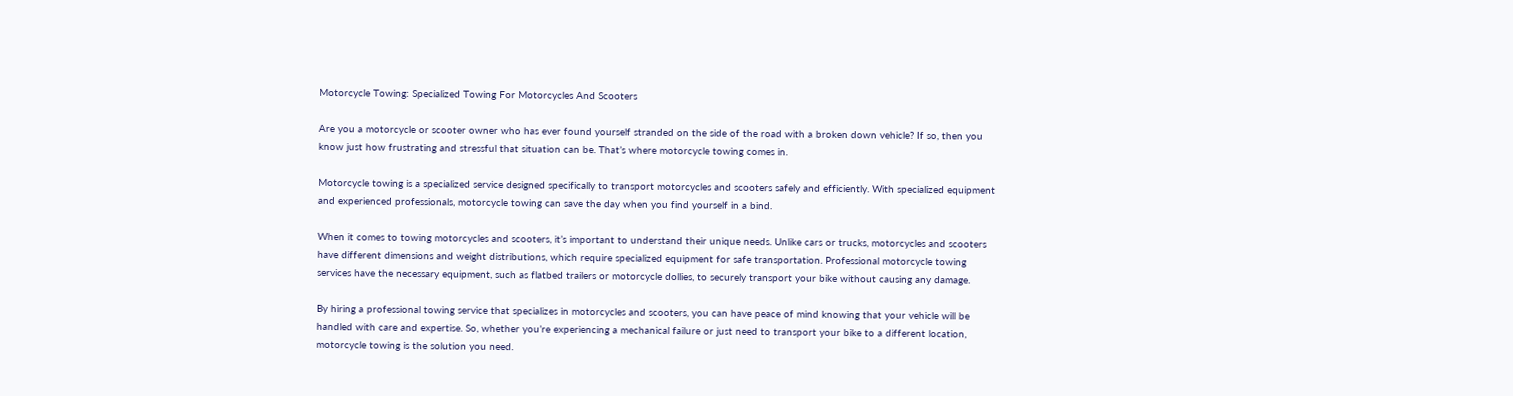Motorcycle Towing: Specialized Towing For Motorcycles And Scooters

Are you a motorcycle or scooter owner who has ever found yourself stranded on the side of the road with a broken down vehicle? If so, then you know just how frustrating and stressful that situation can be. That’s where motorcycle towing comes in.

Motorcycle towing is a specialized service designed specifically to transport motorcycles and scooters safely and efficiently. With specialized equipment and experienced professionals, motorcycle towing can save the day when you find yourself in a bind.

When it comes to towing motorcycles and scooters, it’s important to understand their unique needs. Unlike cars or trucks, motorcycles and scooters have different dimensions and weight distributions, which require specialized equipment for safe transportation. Professional motorcycle towing services have the necessary equipment, such as flatbed trailers or motorcycle dollies, to securely transport your bike without causing any damage.

By hiring a professional towing service that specializes in motorcycles and scooters, you can have peace of mind knowing that your vehicle will be handled with care and expertise. So, whether you’re experiencing a mechanical failure or just need to transport your bike to a different location, motorcycle towing is the solution you need.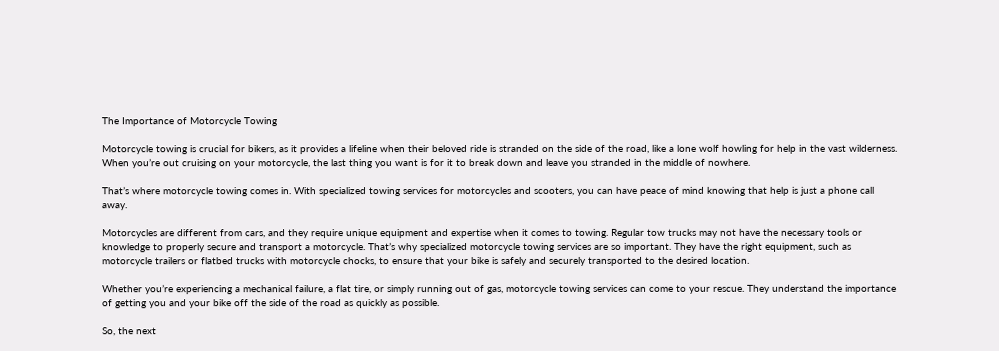The Importance of Motorcycle Towing

Motorcycle towing is crucial for bikers, as it provides a lifeline when their beloved ride is stranded on the side of the road, like a lone wolf howling for help in the vast wilderness. When you’re out cruising on your motorcycle, the last thing you want is for it to break down and leave you stranded in the middle of nowhere.

That’s where motorcycle towing comes in. With specialized towing services for motorcycles and scooters, you can have peace of mind knowing that help is just a phone call away.

Motorcycles are different from cars, and they require unique equipment and expertise when it comes to towing. Regular tow trucks may not have the necessary tools or knowledge to properly secure and transport a motorcycle. That’s why specialized motorcycle towing services are so important. They have the right equipment, such as motorcycle trailers or flatbed trucks with motorcycle chocks, to ensure that your bike is safely and securely transported to the desired location.

Whether you’re experiencing a mechanical failure, a flat tire, or simply running out of gas, motorcycle towing services can come to your rescue. They understand the importance of getting you and your bike off the side of the road as quickly as possible.

So, the next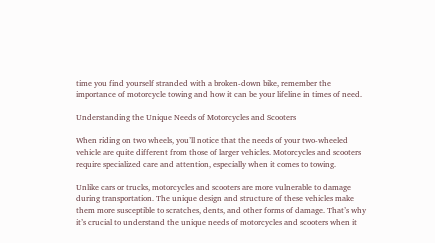time you find yourself stranded with a broken-down bike, remember the importance of motorcycle towing and how it can be your lifeline in times of need.

Understanding the Unique Needs of Motorcycles and Scooters

When riding on two wheels, you’ll notice that the needs of your two-wheeled vehicle are quite different from those of larger vehicles. Motorcycles and scooters require specialized care and attention, especially when it comes to towing.

Unlike cars or trucks, motorcycles and scooters are more vulnerable to damage during transportation. The unique design and structure of these vehicles make them more susceptible to scratches, dents, and other forms of damage. That’s why it’s crucial to understand the unique needs of motorcycles and scooters when it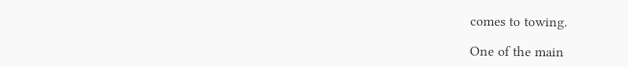comes to towing.

One of the main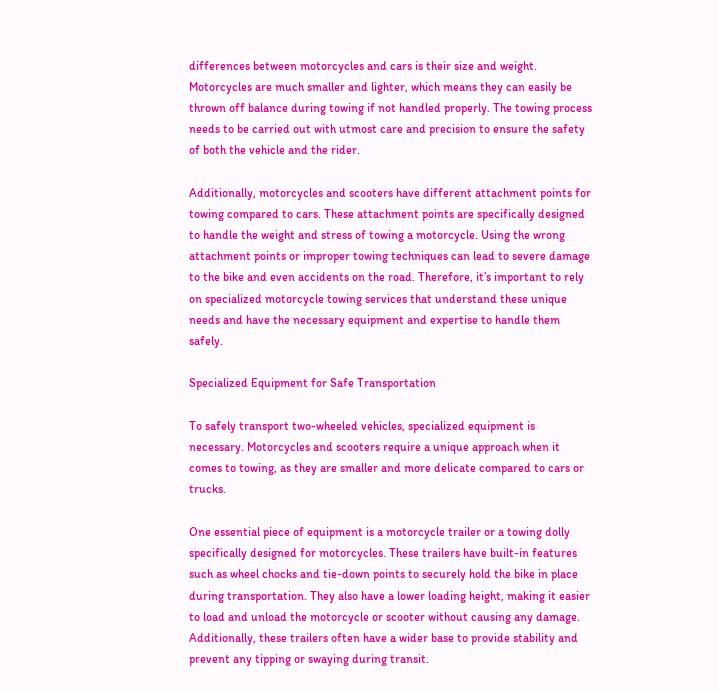differences between motorcycles and cars is their size and weight. Motorcycles are much smaller and lighter, which means they can easily be thrown off balance during towing if not handled properly. The towing process needs to be carried out with utmost care and precision to ensure the safety of both the vehicle and the rider.

Additionally, motorcycles and scooters have different attachment points for towing compared to cars. These attachment points are specifically designed to handle the weight and stress of towing a motorcycle. Using the wrong attachment points or improper towing techniques can lead to severe damage to the bike and even accidents on the road. Therefore, it’s important to rely on specialized motorcycle towing services that understand these unique needs and have the necessary equipment and expertise to handle them safely.

Specialized Equipment for Safe Transportation

To safely transport two-wheeled vehicles, specialized equipment is necessary. Motorcycles and scooters require a unique approach when it comes to towing, as they are smaller and more delicate compared to cars or trucks.

One essential piece of equipment is a motorcycle trailer or a towing dolly specifically designed for motorcycles. These trailers have built-in features such as wheel chocks and tie-down points to securely hold the bike in place during transportation. They also have a lower loading height, making it easier to load and unload the motorcycle or scooter without causing any damage. Additionally, these trailers often have a wider base to provide stability and prevent any tipping or swaying during transit.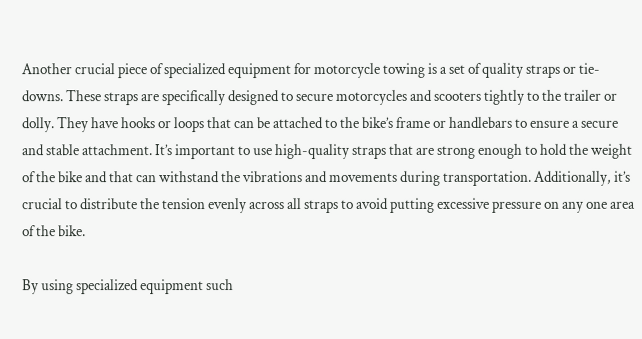Another crucial piece of specialized equipment for motorcycle towing is a set of quality straps or tie-downs. These straps are specifically designed to secure motorcycles and scooters tightly to the trailer or dolly. They have hooks or loops that can be attached to the bike’s frame or handlebars to ensure a secure and stable attachment. It’s important to use high-quality straps that are strong enough to hold the weight of the bike and that can withstand the vibrations and movements during transportation. Additionally, it’s crucial to distribute the tension evenly across all straps to avoid putting excessive pressure on any one area of the bike.

By using specialized equipment such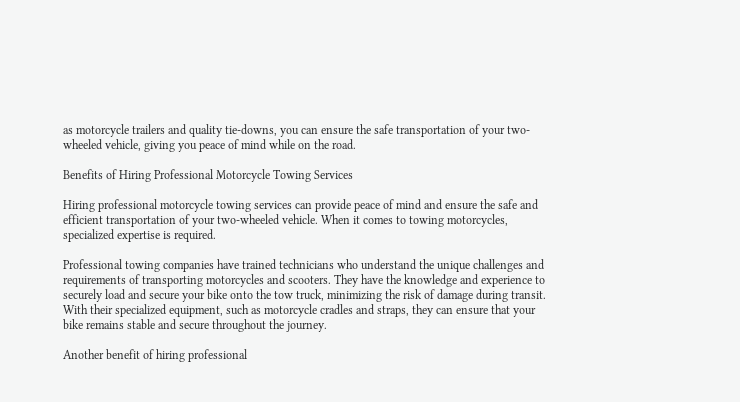as motorcycle trailers and quality tie-downs, you can ensure the safe transportation of your two-wheeled vehicle, giving you peace of mind while on the road.

Benefits of Hiring Professional Motorcycle Towing Services

Hiring professional motorcycle towing services can provide peace of mind and ensure the safe and efficient transportation of your two-wheeled vehicle. When it comes to towing motorcycles, specialized expertise is required.

Professional towing companies have trained technicians who understand the unique challenges and requirements of transporting motorcycles and scooters. They have the knowledge and experience to securely load and secure your bike onto the tow truck, minimizing the risk of damage during transit. With their specialized equipment, such as motorcycle cradles and straps, they can ensure that your bike remains stable and secure throughout the journey.

Another benefit of hiring professional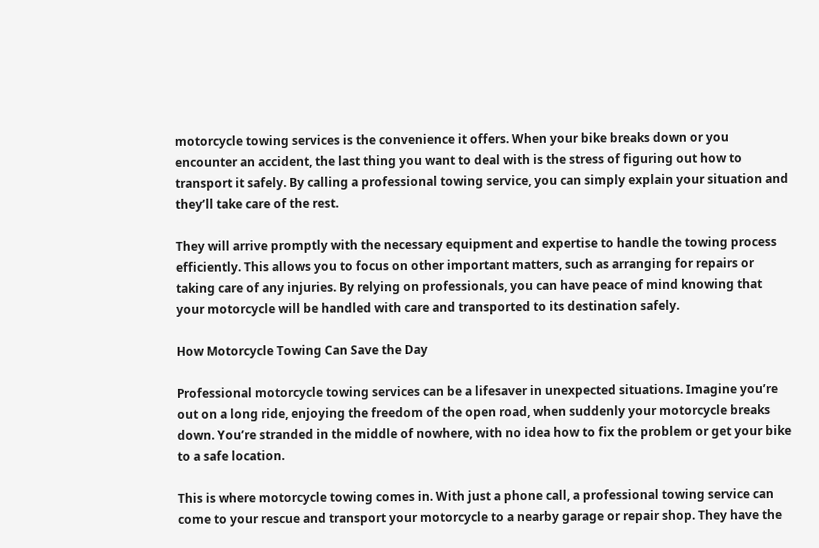motorcycle towing services is the convenience it offers. When your bike breaks down or you encounter an accident, the last thing you want to deal with is the stress of figuring out how to transport it safely. By calling a professional towing service, you can simply explain your situation and they’ll take care of the rest.

They will arrive promptly with the necessary equipment and expertise to handle the towing process efficiently. This allows you to focus on other important matters, such as arranging for repairs or taking care of any injuries. By relying on professionals, you can have peace of mind knowing that your motorcycle will be handled with care and transported to its destination safely.

How Motorcycle Towing Can Save the Day

Professional motorcycle towing services can be a lifesaver in unexpected situations. Imagine you’re out on a long ride, enjoying the freedom of the open road, when suddenly your motorcycle breaks down. You’re stranded in the middle of nowhere, with no idea how to fix the problem or get your bike to a safe location.

This is where motorcycle towing comes in. With just a phone call, a professional towing service can come to your rescue and transport your motorcycle to a nearby garage or repair shop. They have the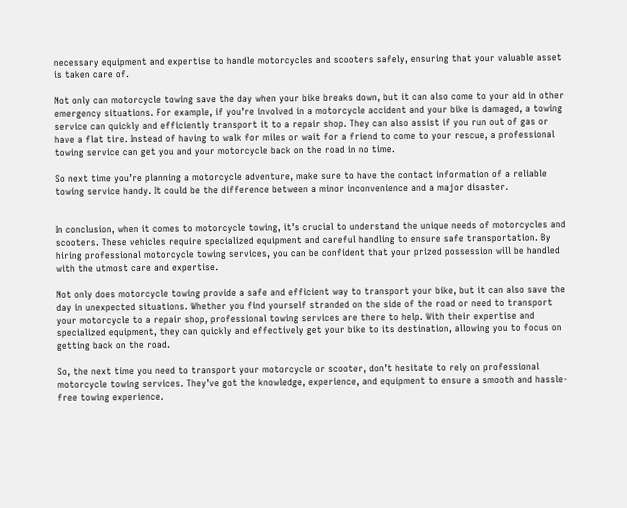necessary equipment and expertise to handle motorcycles and scooters safely, ensuring that your valuable asset is taken care of.

Not only can motorcycle towing save the day when your bike breaks down, but it can also come to your aid in other emergency situations. For example, if you’re involved in a motorcycle accident and your bike is damaged, a towing service can quickly and efficiently transport it to a repair shop. They can also assist if you run out of gas or have a flat tire. Instead of having to walk for miles or wait for a friend to come to your rescue, a professional towing service can get you and your motorcycle back on the road in no time.

So next time you’re planning a motorcycle adventure, make sure to have the contact information of a reliable towing service handy. It could be the difference between a minor inconvenience and a major disaster.


In conclusion, when it comes to motorcycle towing, it’s crucial to understand the unique needs of motorcycles and scooters. These vehicles require specialized equipment and careful handling to ensure safe transportation. By hiring professional motorcycle towing services, you can be confident that your prized possession will be handled with the utmost care and expertise.

Not only does motorcycle towing provide a safe and efficient way to transport your bike, but it can also save the day in unexpected situations. Whether you find yourself stranded on the side of the road or need to transport your motorcycle to a repair shop, professional towing services are there to help. With their expertise and specialized equipment, they can quickly and effectively get your bike to its destination, allowing you to focus on getting back on the road.

So, the next time you need to transport your motorcycle or scooter, don’t hesitate to rely on professional motorcycle towing services. They’ve got the knowledge, experience, and equipment to ensure a smooth and hassle-free towing experience.